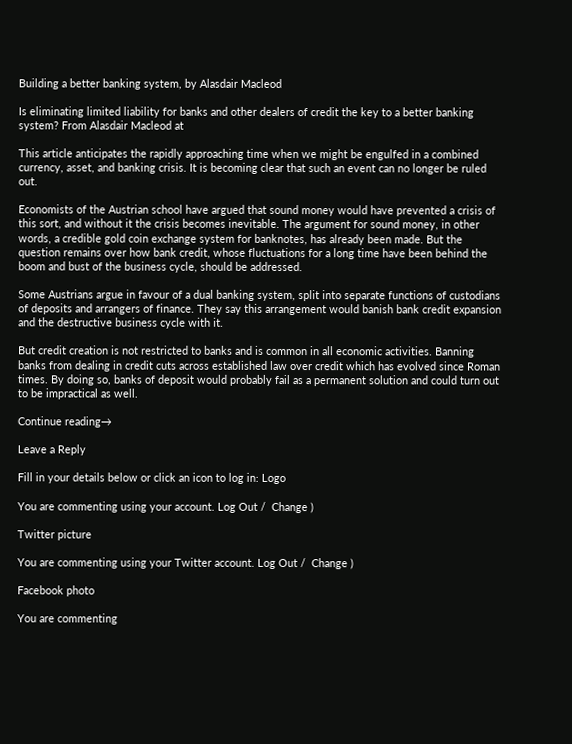Building a better banking system, by Alasdair Macleod

Is eliminating limited liability for banks and other dealers of credit the key to a better banking system? From Alasdair Macleod at

This article anticipates the rapidly approaching time when we might be engulfed in a combined currency, asset, and banking crisis. It is becoming clear that such an event can no longer be ruled out.

Economists of the Austrian school have argued that sound money would have prevented a crisis of this sort, and without it the crisis becomes inevitable. The argument for sound money, in other words, a credible gold coin exchange system for banknotes, has already been made. But the question remains over how bank credit, whose fluctuations for a long time have been behind the boom and bust of the business cycle, should be addressed.

Some Austrians argue in favour of a dual banking system, split into separate functions of custodians of deposits and arrangers of finance. They say this arrangement would banish bank credit expansion and the destructive business cycle with it.

But credit creation is not restricted to banks and is common in all economic activities. Banning banks from dealing in credit cuts across established law over credit which has evolved since Roman times. By doing so, banks of deposit would probably fail as a permanent solution and could turn out to be impractical as well.

Continue reading→

Leave a Reply

Fill in your details below or click an icon to log in: Logo

You are commenting using your account. Log Out /  Change )

Twitter picture

You are commenting using your Twitter account. Log Out /  Change )

Facebook photo

You are commenting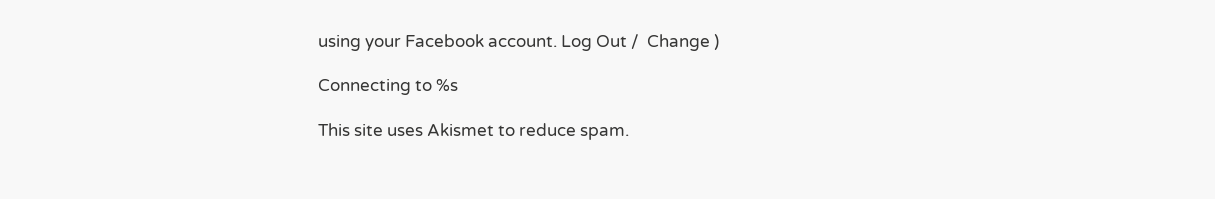using your Facebook account. Log Out /  Change )

Connecting to %s

This site uses Akismet to reduce spam.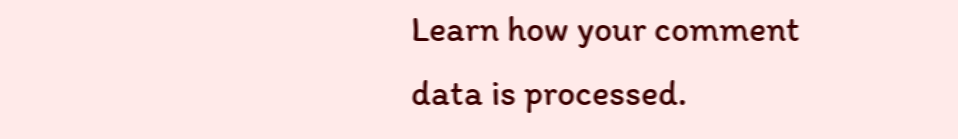Learn how your comment data is processed.